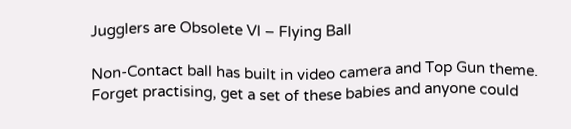Jugglers are Obsolete VI – Flying Ball

Non-Contact ball has built in video camera and Top Gun theme.
Forget practising, get a set of these babies and anyone could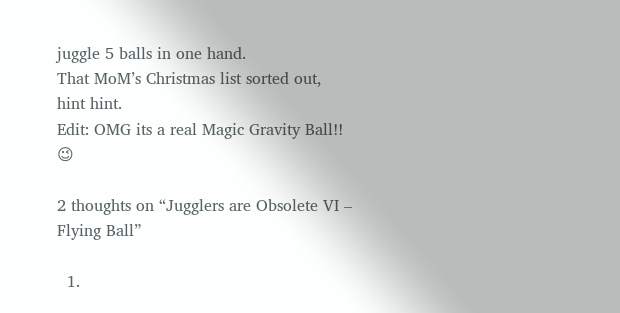juggle 5 balls in one hand.
That MoM’s Christmas list sorted out, hint hint.
Edit: OMG its a real Magic Gravity Ball!! 😉

2 thoughts on “Jugglers are Obsolete VI – Flying Ball”

  1.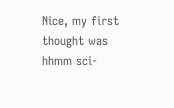Nice, my first thought was hhmm sci-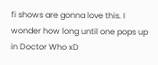fi shows are gonna love this. I wonder how long until one pops up in Doctor Who xD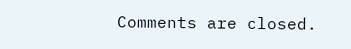Comments are closed.